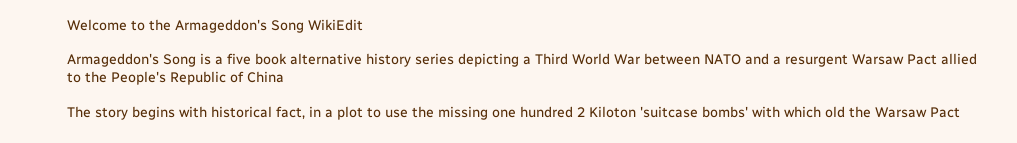Welcome to the Armageddon's Song WikiEdit

Armageddon's Song is a five book alternative history series depicting a Third World War between NATO and a resurgent Warsaw Pact allied to the People's Republic of China

The story begins with historical fact, in a plot to use the missing one hundred 2 Kiloton 'suitcase bombs' with which old the Warsaw Pact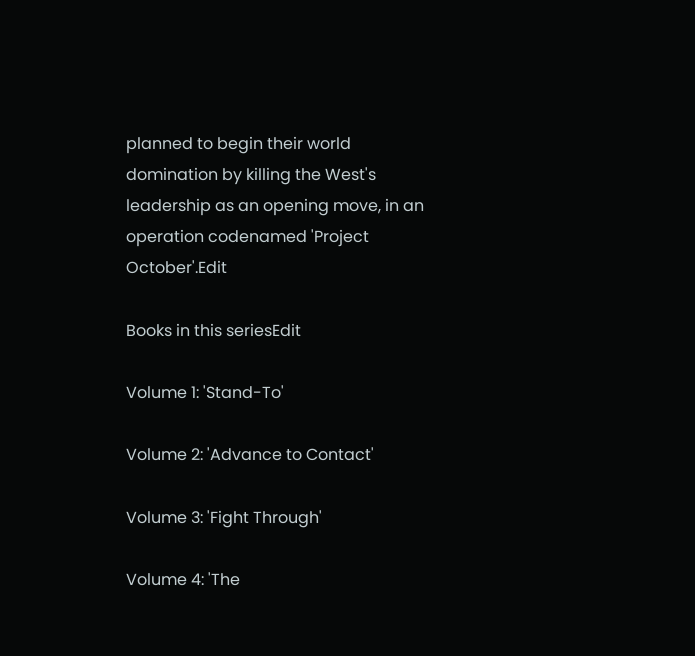planned to begin their world domination by killing the West's leadership as an opening move, in an operation codenamed 'Project October'.Edit

Books in this seriesEdit

Volume 1: 'Stand-To'

Volume 2: 'Advance to Contact'

Volume 3: 'Fight Through'

Volume 4: 'The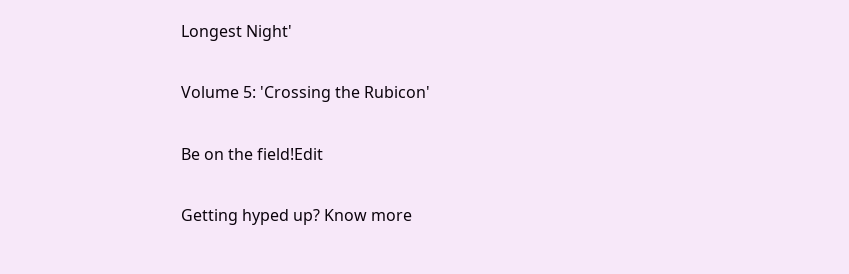Longest Night'

Volume 5: 'Crossing the Rubicon'

Be on the field!Edit

Getting hyped up? Know more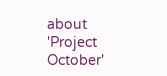about 'Project October'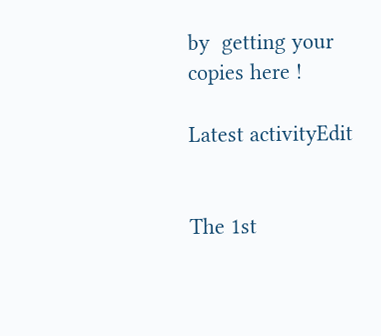by  getting your copies here !

Latest activityEdit


The 1st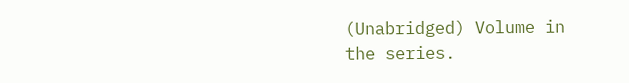(Unabridged) Volume in the series.